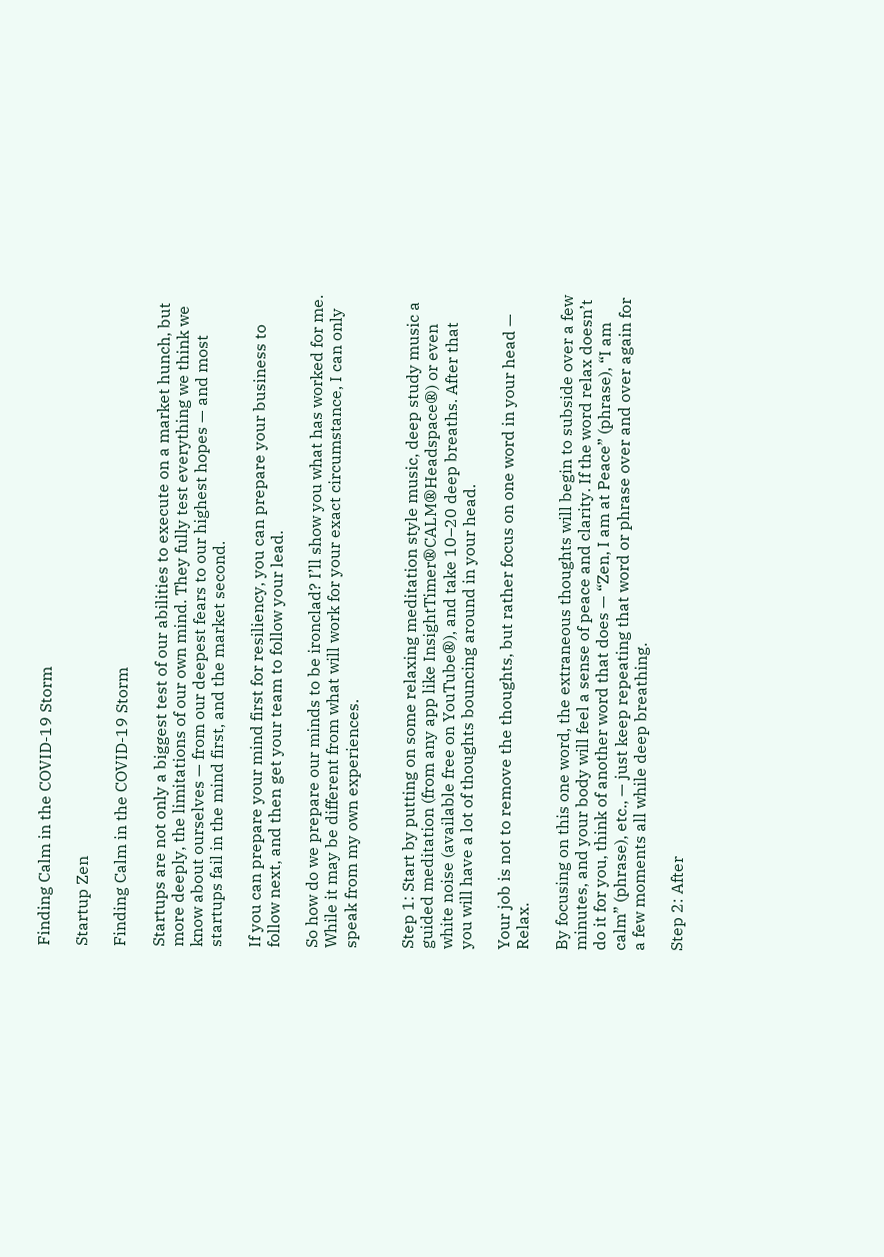Finding Calm in the COVID-19 Storm

Startup Zen

Finding Calm in the COVID-19 Storm

Startups are not only a biggest test of our abilities to execute on a market hunch, but more deeply, the limitations of our own mind. They fully test everything we think we know about ourselves — from our deepest fears to our highest hopes — and most startups fail in the mind first, and the market second.

If you can prepare your mind first for resiliency, you can prepare your business to follow next, and then get your team to follow your lead.

So how do we prepare our minds to be ironclad? I’ll show you what has worked for me. While it may be different from what will work for your exact circumstance, I can only speak from my own experiences.


Step 1: Start by putting on some relaxing meditation style music, deep study music a guided meditation (from any app like InsightTimer®CALM®Headspace®) or even white noise (available free on YouTube®), and take 10–20 deep breaths. After that you will have a lot of thoughts bouncing around in your head.

Your job is not to remove the thoughts, but rather focus on one word in your head — Relax.

By focusing on this one word, the extraneous thoughts will begin to subside over a few minutes, and your body will feel a sense of peace and clarity. If the word relax doesn’t do it for you, think of another word that does — “Zen, I am at Peace” (phrase), “I am calm” (phrase), etc., — just keep repeating that word or phrase over and over again for a few moments all while deep breathing.

Step 2: After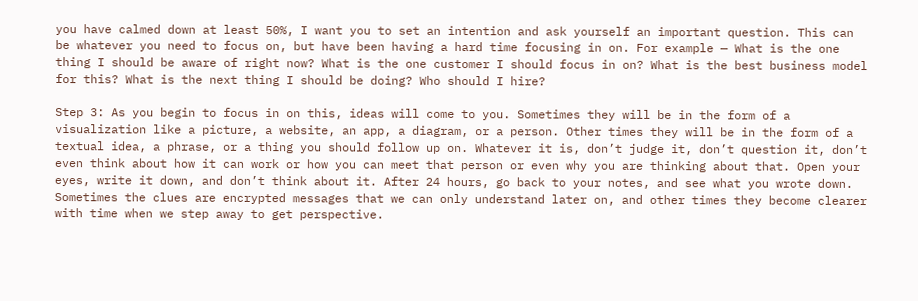you have calmed down at least 50%, I want you to set an intention and ask yourself an important question. This can be whatever you need to focus on, but have been having a hard time focusing in on. For example — What is the one thing I should be aware of right now? What is the one customer I should focus in on? What is the best business model for this? What is the next thing I should be doing? Who should I hire?

Step 3: As you begin to focus in on this, ideas will come to you. Sometimes they will be in the form of a visualization like a picture, a website, an app, a diagram, or a person. Other times they will be in the form of a textual idea, a phrase, or a thing you should follow up on. Whatever it is, don’t judge it, don’t question it, don’t even think about how it can work or how you can meet that person or even why you are thinking about that. Open your eyes, write it down, and don’t think about it. After 24 hours, go back to your notes, and see what you wrote down. Sometimes the clues are encrypted messages that we can only understand later on, and other times they become clearer with time when we step away to get perspective.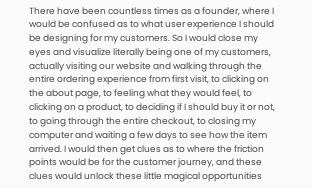There have been countless times as a founder, where I would be confused as to what user experience I should be designing for my customers. So I would close my eyes and visualize literally being one of my customers, actually visiting our website and walking through the entire ordering experience from first visit, to clicking on the about page, to feeling what they would feel, to clicking on a product, to deciding if I should buy it or not, to going through the entire checkout, to closing my computer and waiting a few days to see how the item arrived. I would then get clues as to where the friction points would be for the customer journey, and these clues would unlock these little magical opportunities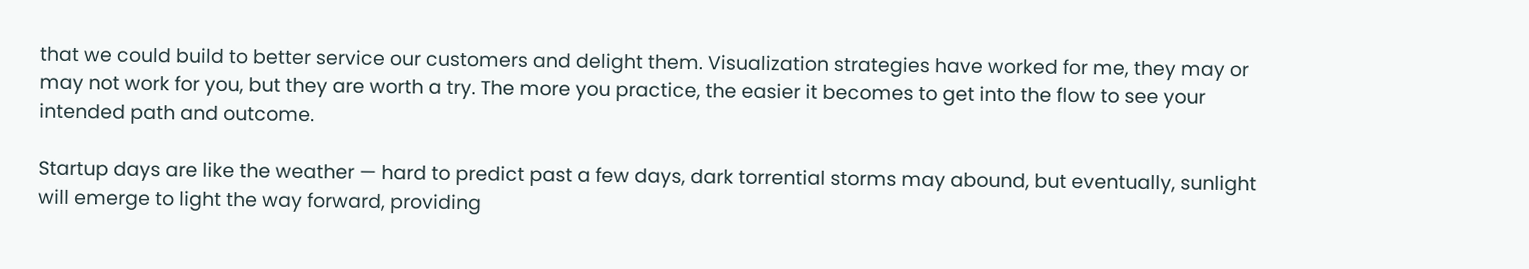that we could build to better service our customers and delight them. Visualization strategies have worked for me, they may or may not work for you, but they are worth a try. The more you practice, the easier it becomes to get into the flow to see your intended path and outcome.

Startup days are like the weather — hard to predict past a few days, dark torrential storms may abound, but eventually, sunlight will emerge to light the way forward, providing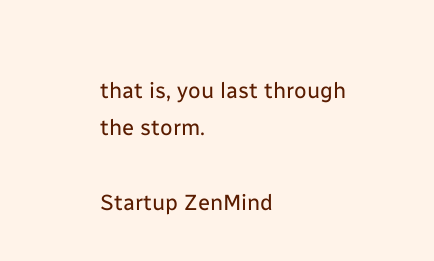that is, you last through the storm.

Startup ZenMind